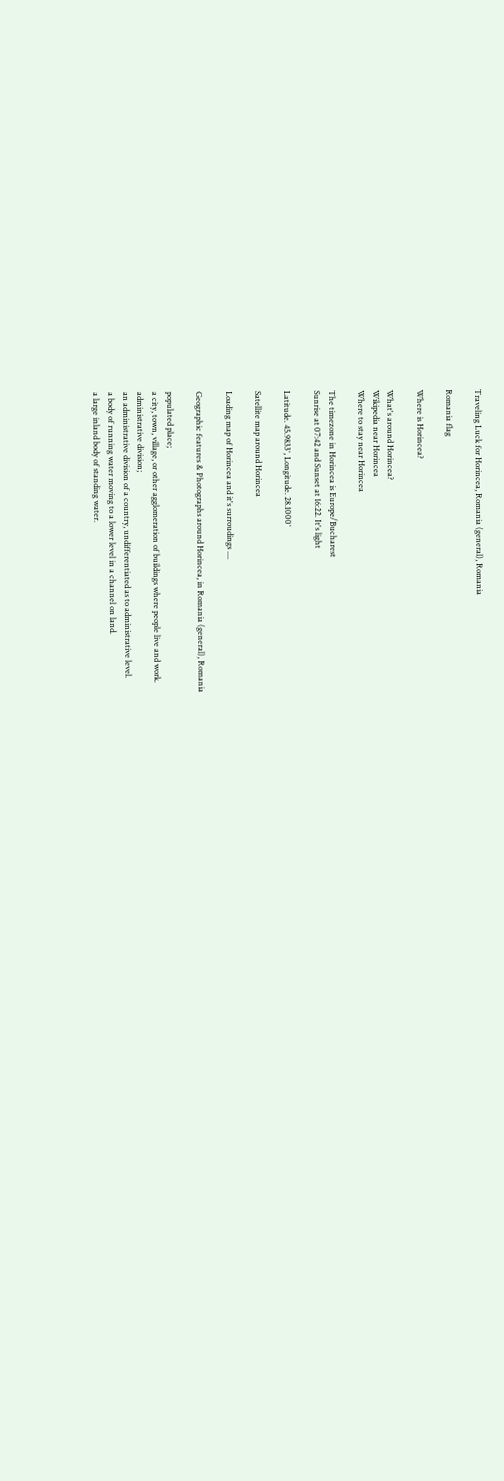Traveling Luck for Horincea, Romania (general), Romania

Romania flag

Where is Horincea?

What's around Horincea?
Wikipedia near Horincea
Where to stay near Horincea

The timezone in Horincea is Europe/Bucharest
Sunrise at 07:42 and Sunset at 16:22. It's light

Latitude. 45.9833°, Longitude. 28.1000°

Satellite map around Horincea

Loading map of Horincea and it's surroudings ....

Geographic features & Photographs around Horincea, in Romania (general), Romania

populated place;
a city, town, village, or other agglomeration of buildings where people live and work.
administrative division;
an administrative division of a country, undifferentiated as to administrative level.
a body of running water moving to a lower level in a channel on land.
a large inland body of standing water.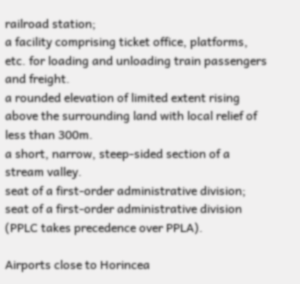railroad station;
a facility comprising ticket office, platforms, etc. for loading and unloading train passengers and freight.
a rounded elevation of limited extent rising above the surrounding land with local relief of less than 300m.
a short, narrow, steep-sided section of a stream valley.
seat of a first-order administrative division;
seat of a first-order administrative division (PPLC takes precedence over PPLA).

Airports close to Horincea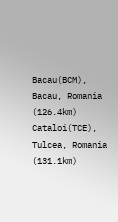Bacau(BCM), Bacau, Romania (126.4km)
Cataloi(TCE), Tulcea, Romania (131.1km)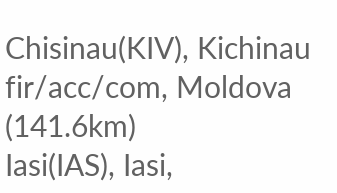Chisinau(KIV), Kichinau fir/acc/com, Moldova (141.6km)
Iasi(IAS), Iasi,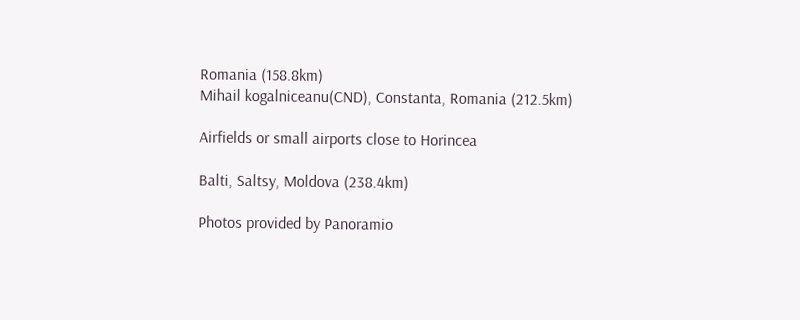Romania (158.8km)
Mihail kogalniceanu(CND), Constanta, Romania (212.5km)

Airfields or small airports close to Horincea

Balti, Saltsy, Moldova (238.4km)

Photos provided by Panoramio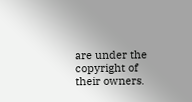are under the copyright of their owners.